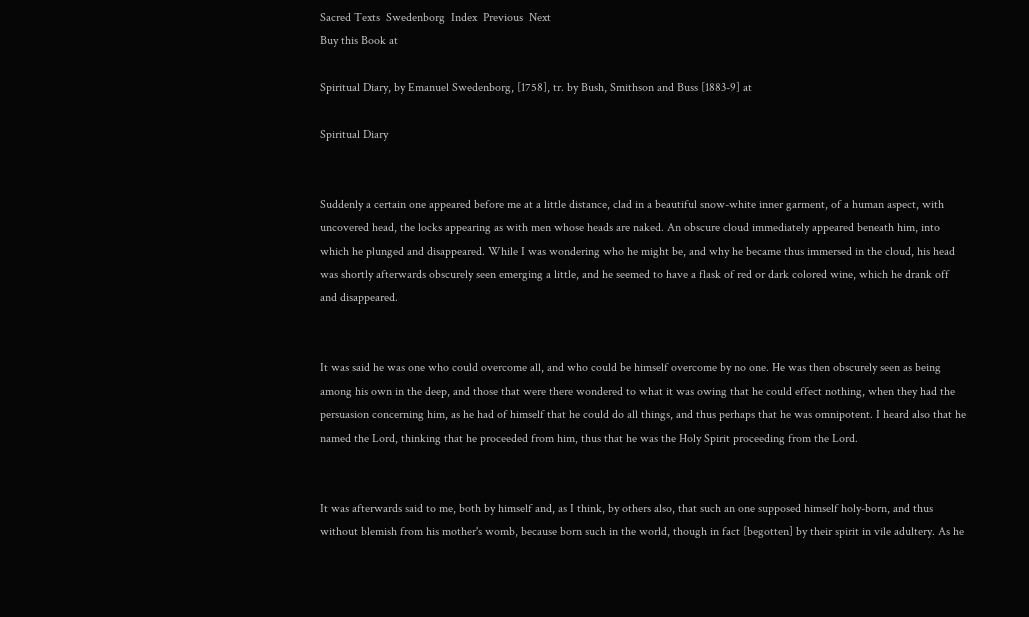Sacred Texts  Swedenborg  Index  Previous  Next
Buy this Book at

Spiritual Diary, by Emanuel Swedenborg, [1758], tr. by Bush, Smithson and Buss [1883-9] at

Spiritual Diary


Suddenly a certain one appeared before me at a little distance, clad in a beautiful snow-white inner garment, of a human aspect, with uncovered head, the locks appearing as with men whose heads are naked. An obscure cloud immediately appeared beneath him, into which he plunged and disappeared. While I was wondering who he might be, and why he became thus immersed in the cloud, his head was shortly afterwards obscurely seen emerging a little, and he seemed to have a flask of red or dark colored wine, which he drank off and disappeared.


It was said he was one who could overcome all, and who could be himself overcome by no one. He was then obscurely seen as being among his own in the deep, and those that were there wondered to what it was owing that he could effect nothing, when they had the persuasion concerning him, as he had of himself that he could do all things, and thus perhaps that he was omnipotent. I heard also that he named the Lord, thinking that he proceeded from him, thus that he was the Holy Spirit proceeding from the Lord.


It was afterwards said to me, both by himself and, as I think, by others also, that such an one supposed himself holy-born, and thus without blemish from his mother's womb, because born such in the world, though in fact [begotten] by their spirit in vile adultery. As he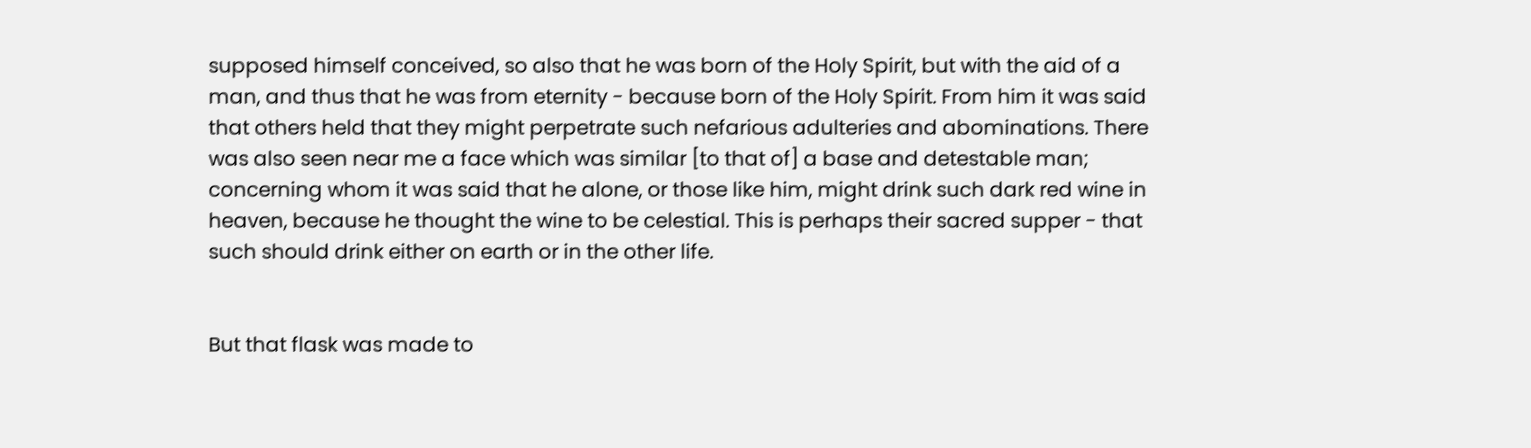supposed himself conceived, so also that he was born of the Holy Spirit, but with the aid of a man, and thus that he was from eternity - because born of the Holy Spirit. From him it was said that others held that they might perpetrate such nefarious adulteries and abominations. There was also seen near me a face which was similar [to that of] a base and detestable man; concerning whom it was said that he alone, or those like him, might drink such dark red wine in heaven, because he thought the wine to be celestial. This is perhaps their sacred supper - that such should drink either on earth or in the other life.


But that flask was made to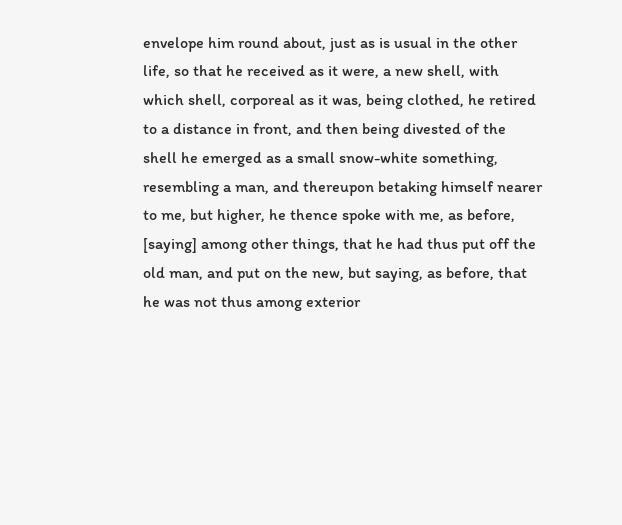envelope him round about, just as is usual in the other life, so that he received as it were, a new shell, with which shell, corporeal as it was, being clothed, he retired to a distance in front, and then being divested of the shell he emerged as a small snow-white something, resembling a man, and thereupon betaking himself nearer to me, but higher, he thence spoke with me, as before, [saying] among other things, that he had thus put off the old man, and put on the new, but saying, as before, that he was not thus among exterior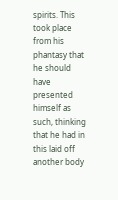spirits. This took place from his phantasy that he should have presented himself as such, thinking that he had in this laid off another body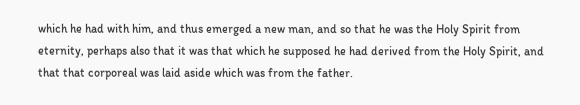which he had with him, and thus emerged a new man, and so that he was the Holy Spirit from eternity, perhaps also that it was that which he supposed he had derived from the Holy Spirit, and that that corporeal was laid aside which was from the father.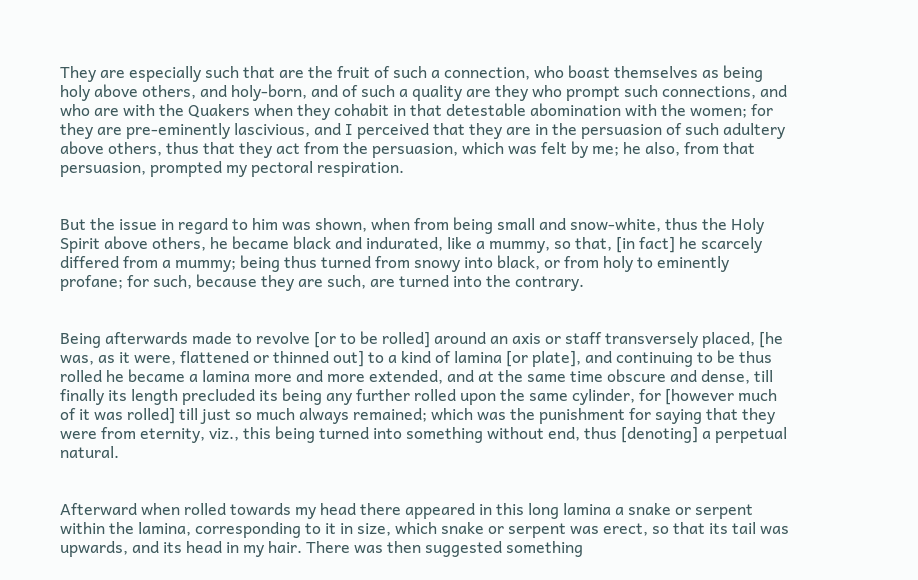They are especially such that are the fruit of such a connection, who boast themselves as being holy above others, and holy-born, and of such a quality are they who prompt such connections, and who are with the Quakers when they cohabit in that detestable abomination with the women; for they are pre-eminently lascivious, and I perceived that they are in the persuasion of such adultery above others, thus that they act from the persuasion, which was felt by me; he also, from that persuasion, prompted my pectoral respiration.


But the issue in regard to him was shown, when from being small and snow-white, thus the Holy Spirit above others, he became black and indurated, like a mummy, so that, [in fact] he scarcely differed from a mummy; being thus turned from snowy into black, or from holy to eminently profane; for such, because they are such, are turned into the contrary.


Being afterwards made to revolve [or to be rolled] around an axis or staff transversely placed, [he was, as it were, flattened or thinned out] to a kind of lamina [or plate], and continuing to be thus rolled he became a lamina more and more extended, and at the same time obscure and dense, till finally its length precluded its being any further rolled upon the same cylinder, for [however much of it was rolled] till just so much always remained; which was the punishment for saying that they were from eternity, viz., this being turned into something without end, thus [denoting] a perpetual natural.


Afterward when rolled towards my head there appeared in this long lamina a snake or serpent within the lamina, corresponding to it in size, which snake or serpent was erect, so that its tail was upwards, and its head in my hair. There was then suggested something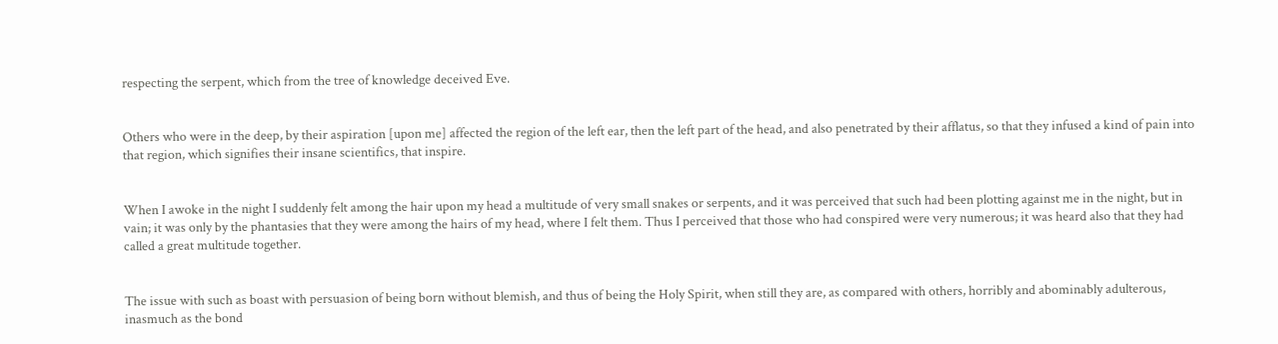respecting the serpent, which from the tree of knowledge deceived Eve.


Others who were in the deep, by their aspiration [upon me] affected the region of the left ear, then the left part of the head, and also penetrated by their afflatus, so that they infused a kind of pain into that region, which signifies their insane scientifics, that inspire.


When I awoke in the night I suddenly felt among the hair upon my head a multitude of very small snakes or serpents, and it was perceived that such had been plotting against me in the night, but in vain; it was only by the phantasies that they were among the hairs of my head, where I felt them. Thus I perceived that those who had conspired were very numerous; it was heard also that they had called a great multitude together.


The issue with such as boast with persuasion of being born without blemish, and thus of being the Holy Spirit, when still they are, as compared with others, horribly and abominably adulterous, inasmuch as the bond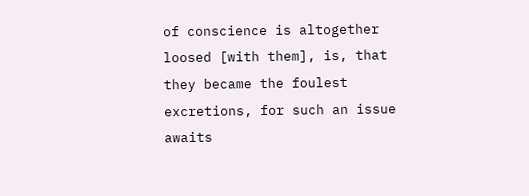of conscience is altogether loosed [with them], is, that they became the foulest excretions, for such an issue awaits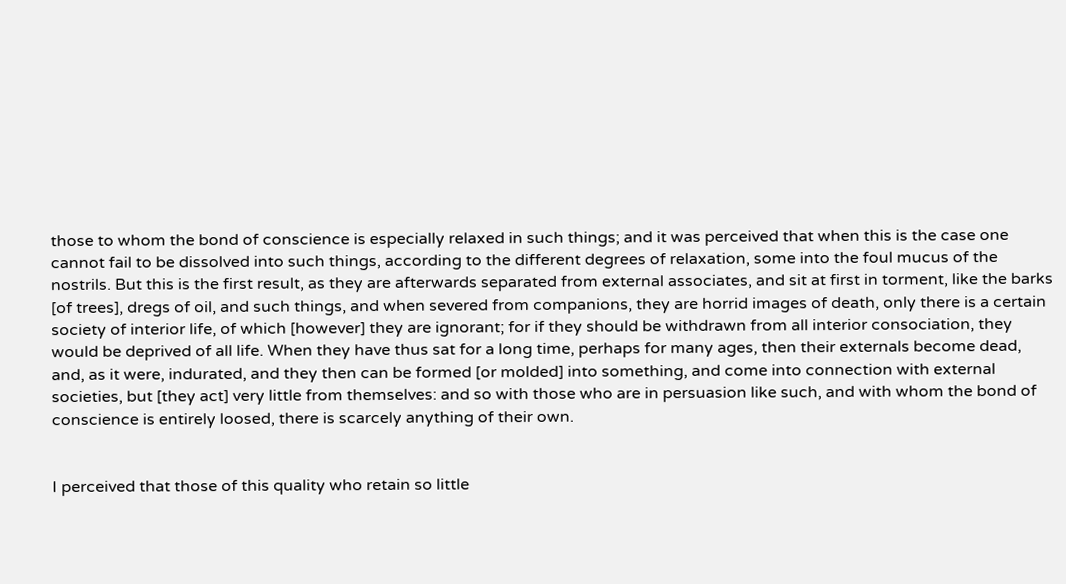those to whom the bond of conscience is especially relaxed in such things; and it was perceived that when this is the case one cannot fail to be dissolved into such things, according to the different degrees of relaxation, some into the foul mucus of the nostrils. But this is the first result, as they are afterwards separated from external associates, and sit at first in torment, like the barks [of trees], dregs of oil, and such things, and when severed from companions, they are horrid images of death, only there is a certain society of interior life, of which [however] they are ignorant; for if they should be withdrawn from all interior consociation, they would be deprived of all life. When they have thus sat for a long time, perhaps for many ages, then their externals become dead, and, as it were, indurated, and they then can be formed [or molded] into something, and come into connection with external societies, but [they act] very little from themselves: and so with those who are in persuasion like such, and with whom the bond of conscience is entirely loosed, there is scarcely anything of their own.


I perceived that those of this quality who retain so little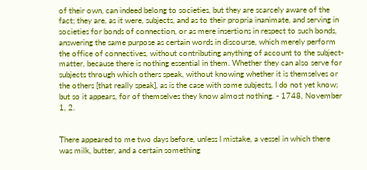of their own, can indeed belong to societies, but they are scarcely aware of the fact; they are, as it were, subjects, and as to their propria inanimate, and serving in societies for bonds of connection, or as mere insertions in respect to such bonds, answering the same purpose as certain words in discourse, which merely perform the office of connectives, without contributing anything of account to the subject-matter, because there is nothing essential in them. Whether they can also serve for subjects through which others speak, without knowing whether it is themselves or the others [that really speak], as is the case with some subjects, I do not yet know; but so it appears, for of themselves they know almost nothing. - 1748, November 1, 2.


There appeared to me two days before, unless I mistake, a vessel in which there was milk, butter, and a certain something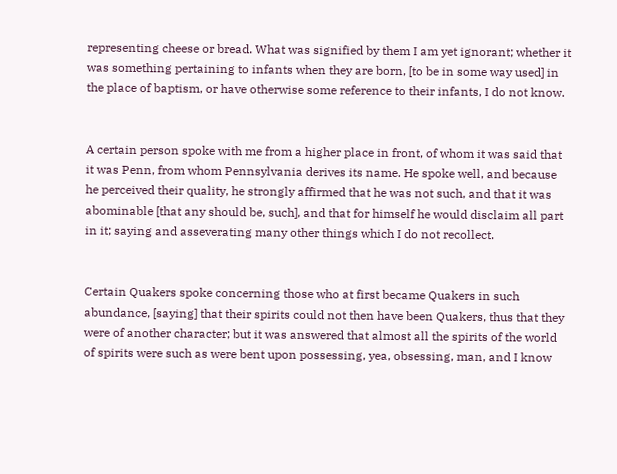representing cheese or bread. What was signified by them I am yet ignorant; whether it was something pertaining to infants when they are born, [to be in some way used] in the place of baptism, or have otherwise some reference to their infants, I do not know.


A certain person spoke with me from a higher place in front, of whom it was said that it was Penn, from whom Pennsylvania derives its name. He spoke well, and because he perceived their quality, he strongly affirmed that he was not such, and that it was abominable [that any should be, such], and that for himself he would disclaim all part in it; saying and asseverating many other things which I do not recollect.


Certain Quakers spoke concerning those who at first became Quakers in such abundance, [saying] that their spirits could not then have been Quakers, thus that they were of another character; but it was answered that almost all the spirits of the world of spirits were such as were bent upon possessing, yea, obsessing, man, and I know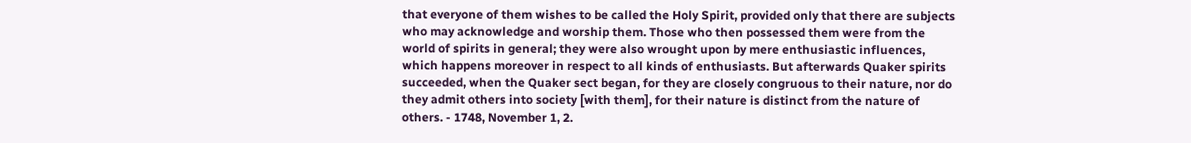that everyone of them wishes to be called the Holy Spirit, provided only that there are subjects who may acknowledge and worship them. Those who then possessed them were from the world of spirits in general; they were also wrought upon by mere enthusiastic influences, which happens moreover in respect to all kinds of enthusiasts. But afterwards Quaker spirits succeeded, when the Quaker sect began, for they are closely congruous to their nature, nor do they admit others into society [with them], for their nature is distinct from the nature of others. - 1748, November 1, 2.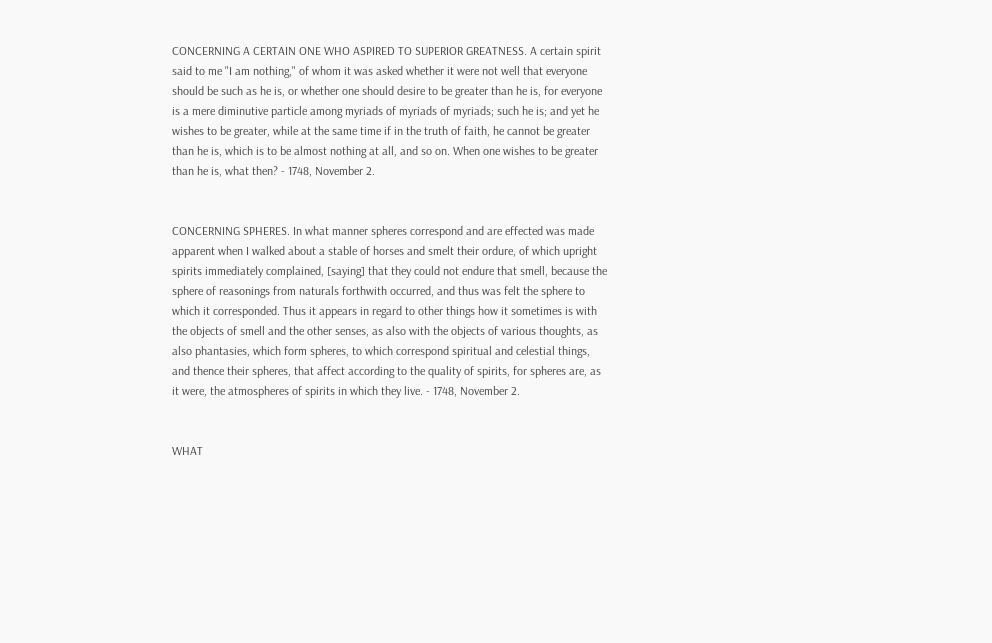CONCERNING A CERTAIN ONE WHO ASPIRED TO SUPERIOR GREATNESS. A certain spirit said to me "I am nothing," of whom it was asked whether it were not well that everyone should be such as he is, or whether one should desire to be greater than he is, for everyone is a mere diminutive particle among myriads of myriads of myriads; such he is; and yet he wishes to be greater, while at the same time if in the truth of faith, he cannot be greater than he is, which is to be almost nothing at all, and so on. When one wishes to be greater than he is, what then? - 1748, November 2.


CONCERNING SPHERES. In what manner spheres correspond and are effected was made apparent when I walked about a stable of horses and smelt their ordure, of which upright spirits immediately complained, [saying] that they could not endure that smell, because the sphere of reasonings from naturals forthwith occurred, and thus was felt the sphere to which it corresponded. Thus it appears in regard to other things how it sometimes is with the objects of smell and the other senses, as also with the objects of various thoughts, as also phantasies, which form spheres, to which correspond spiritual and celestial things, and thence their spheres, that affect according to the quality of spirits, for spheres are, as it were, the atmospheres of spirits in which they live. - 1748, November 2.


WHAT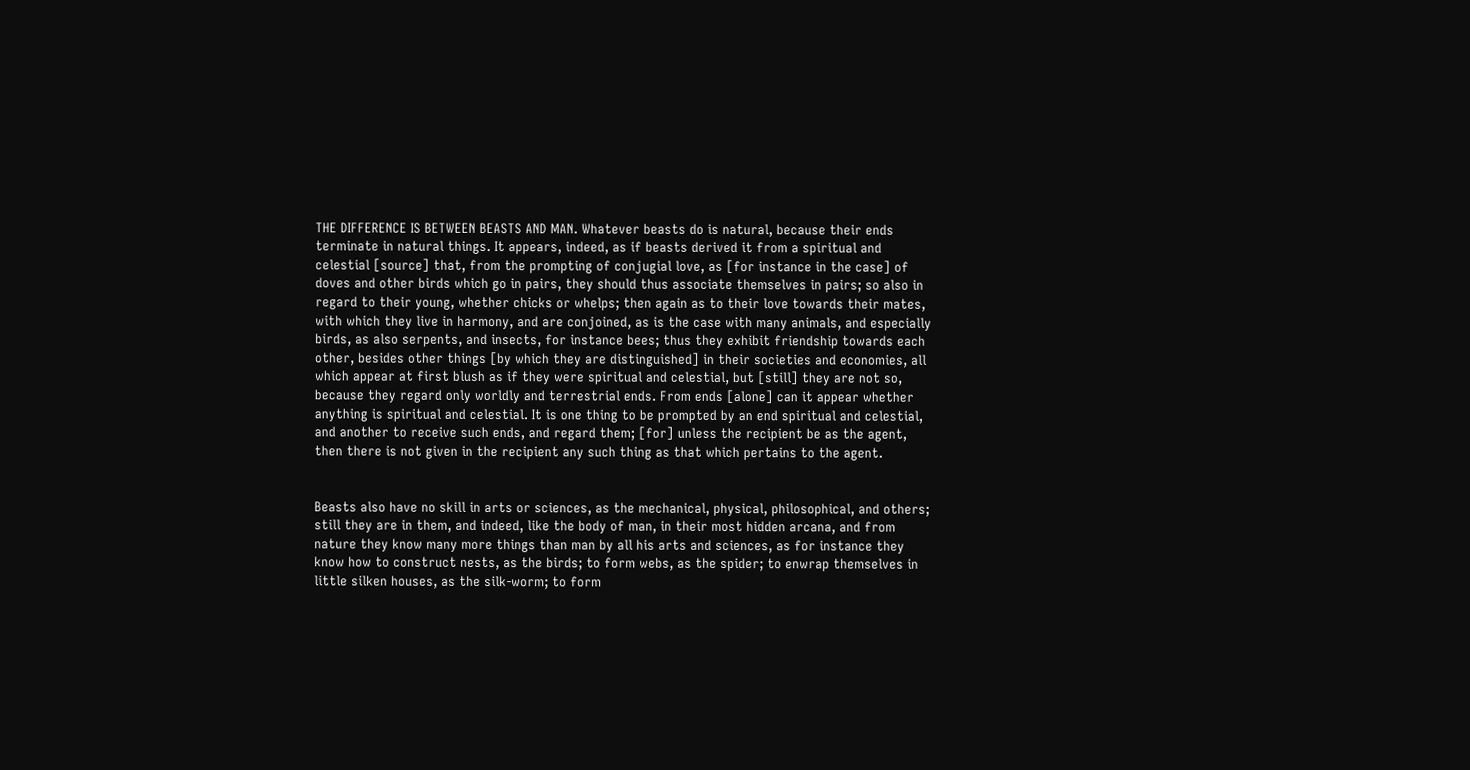THE DIFFERENCE IS BETWEEN BEASTS AND MAN. Whatever beasts do is natural, because their ends terminate in natural things. It appears, indeed, as if beasts derived it from a spiritual and celestial [source] that, from the prompting of conjugial love, as [for instance in the case] of doves and other birds which go in pairs, they should thus associate themselves in pairs; so also in regard to their young, whether chicks or whelps; then again as to their love towards their mates, with which they live in harmony, and are conjoined, as is the case with many animals, and especially birds, as also serpents, and insects, for instance bees; thus they exhibit friendship towards each other, besides other things [by which they are distinguished] in their societies and economies, all which appear at first blush as if they were spiritual and celestial, but [still] they are not so, because they regard only worldly and terrestrial ends. From ends [alone] can it appear whether anything is spiritual and celestial. It is one thing to be prompted by an end spiritual and celestial, and another to receive such ends, and regard them; [for] unless the recipient be as the agent, then there is not given in the recipient any such thing as that which pertains to the agent.


Beasts also have no skill in arts or sciences, as the mechanical, physical, philosophical, and others; still they are in them, and indeed, like the body of man, in their most hidden arcana, and from nature they know many more things than man by all his arts and sciences, as for instance they know how to construct nests, as the birds; to form webs, as the spider; to enwrap themselves in little silken houses, as the silk-worm; to form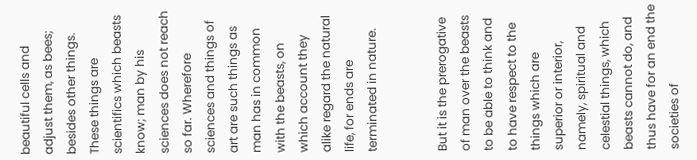beautiful cells and adjust them, as bees; besides other things. These things are scientifics which beasts know; man by his sciences does not reach so far. Wherefore sciences and things of art are such things as man has in common with the beasts, on which account they alike regard the natural life, for ends are terminated in nature.


But it is the prerogative of man over the beasts to be able to think and to have respect to the things which are superior or interior, namely, spiritual and celestial things, which beasts cannot do, and thus have for an end the societies of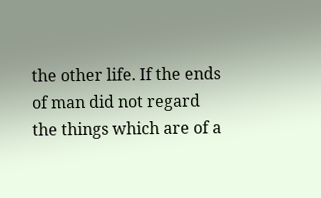the other life. If the ends of man did not regard the things which are of a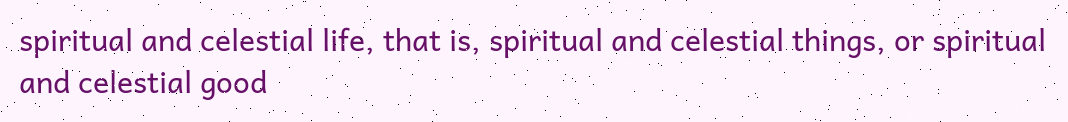spiritual and celestial life, that is, spiritual and celestial things, or spiritual and celestial good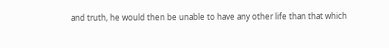and truth, he would then be unable to have any other life than that which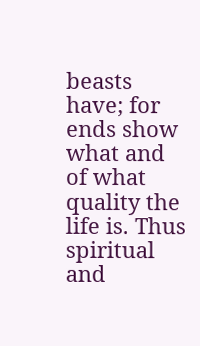beasts have; for ends show what and of what quality the life is. Thus spiritual and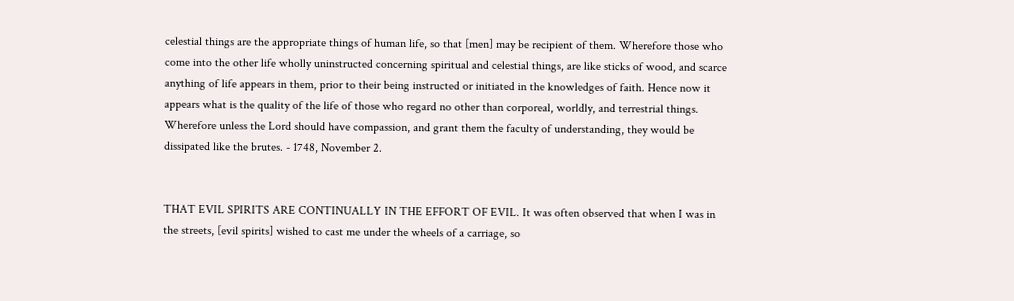celestial things are the appropriate things of human life, so that [men] may be recipient of them. Wherefore those who come into the other life wholly uninstructed concerning spiritual and celestial things, are like sticks of wood, and scarce anything of life appears in them, prior to their being instructed or initiated in the knowledges of faith. Hence now it appears what is the quality of the life of those who regard no other than corporeal, worldly, and terrestrial things. Wherefore unless the Lord should have compassion, and grant them the faculty of understanding, they would be dissipated like the brutes. - 1748, November 2.


THAT EVIL SPIRITS ARE CONTINUALLY IN THE EFFORT OF EVIL. It was often observed that when I was in the streets, [evil spirits] wished to cast me under the wheels of a carriage, so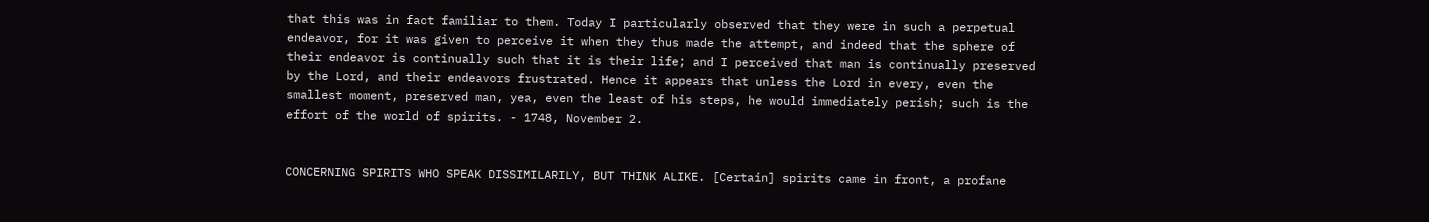that this was in fact familiar to them. Today I particularly observed that they were in such a perpetual endeavor, for it was given to perceive it when they thus made the attempt, and indeed that the sphere of their endeavor is continually such that it is their life; and I perceived that man is continually preserved by the Lord, and their endeavors frustrated. Hence it appears that unless the Lord in every, even the smallest moment, preserved man, yea, even the least of his steps, he would immediately perish; such is the effort of the world of spirits. - 1748, November 2.


CONCERNING SPIRITS WHO SPEAK DISSIMILARILY, BUT THINK ALIKE. [Certain] spirits came in front, a profane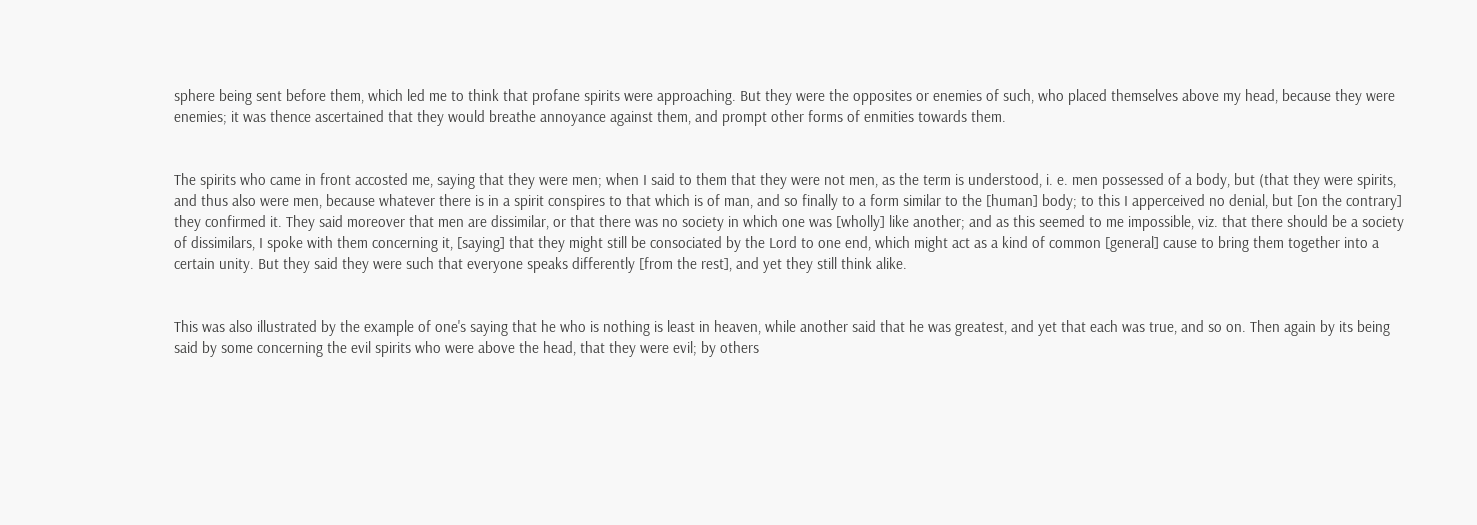sphere being sent before them, which led me to think that profane spirits were approaching. But they were the opposites or enemies of such, who placed themselves above my head, because they were enemies; it was thence ascertained that they would breathe annoyance against them, and prompt other forms of enmities towards them.


The spirits who came in front accosted me, saying that they were men; when I said to them that they were not men, as the term is understood, i. e. men possessed of a body, but (that they were spirits, and thus also were men, because whatever there is in a spirit conspires to that which is of man, and so finally to a form similar to the [human] body; to this I apperceived no denial, but [on the contrary] they confirmed it. They said moreover that men are dissimilar, or that there was no society in which one was [wholly] like another; and as this seemed to me impossible, viz. that there should be a society of dissimilars, I spoke with them concerning it, [saying] that they might still be consociated by the Lord to one end, which might act as a kind of common [general] cause to bring them together into a certain unity. But they said they were such that everyone speaks differently [from the rest], and yet they still think alike.


This was also illustrated by the example of one's saying that he who is nothing is least in heaven, while another said that he was greatest, and yet that each was true, and so on. Then again by its being said by some concerning the evil spirits who were above the head, that they were evil; by others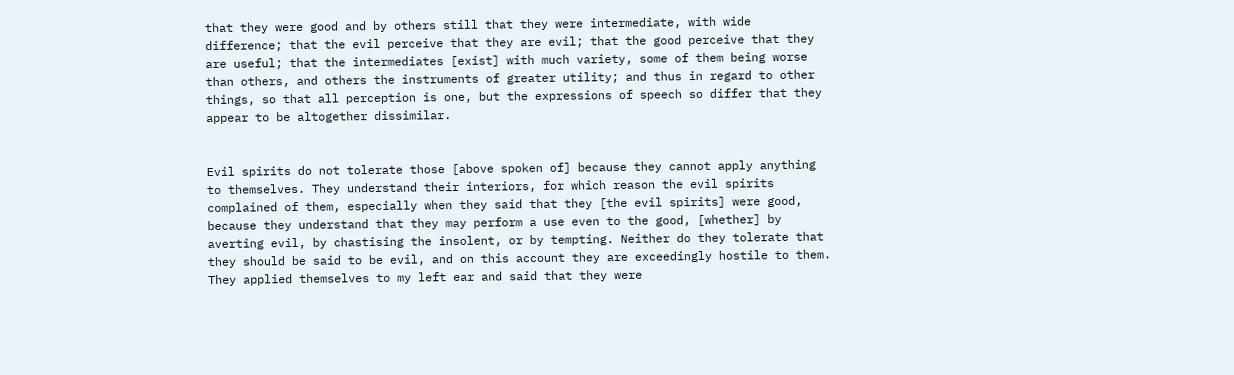that they were good and by others still that they were intermediate, with wide difference; that the evil perceive that they are evil; that the good perceive that they are useful; that the intermediates [exist] with much variety, some of them being worse than others, and others the instruments of greater utility; and thus in regard to other things, so that all perception is one, but the expressions of speech so differ that they appear to be altogether dissimilar.


Evil spirits do not tolerate those [above spoken of] because they cannot apply anything to themselves. They understand their interiors, for which reason the evil spirits complained of them, especially when they said that they [the evil spirits] were good, because they understand that they may perform a use even to the good, [whether] by averting evil, by chastising the insolent, or by tempting. Neither do they tolerate that they should be said to be evil, and on this account they are exceedingly hostile to them. They applied themselves to my left ear and said that they were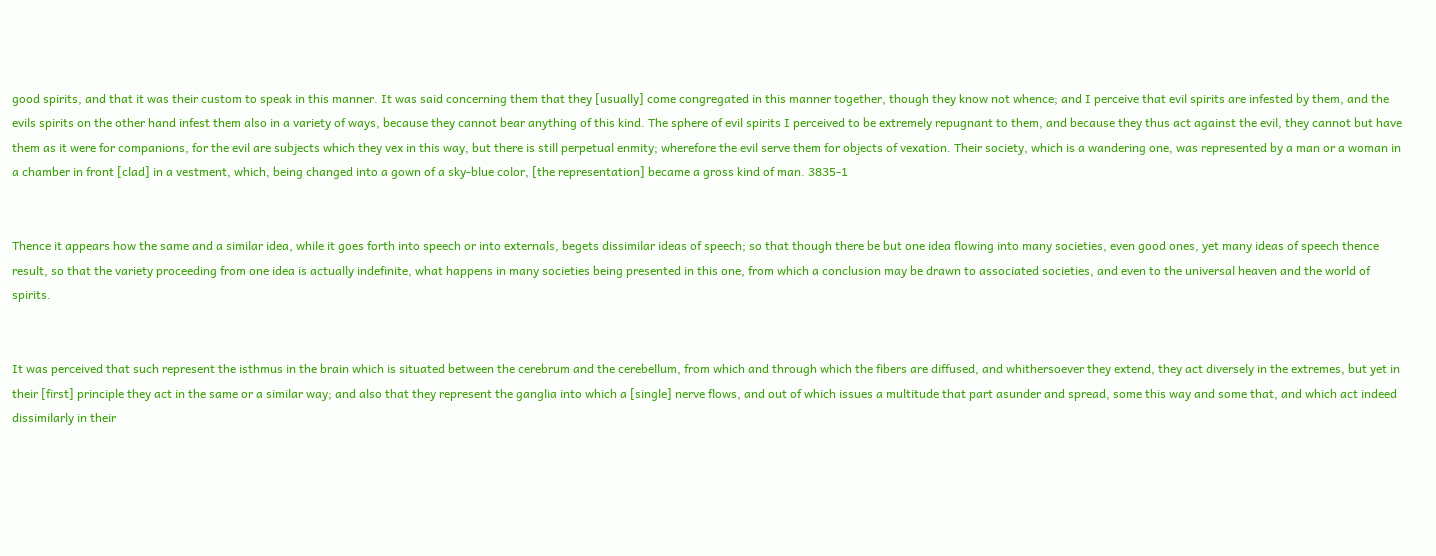good spirits, and that it was their custom to speak in this manner. It was said concerning them that they [usually] come congregated in this manner together, though they know not whence; and I perceive that evil spirits are infested by them, and the evils spirits on the other hand infest them also in a variety of ways, because they cannot bear anything of this kind. The sphere of evil spirits I perceived to be extremely repugnant to them, and because they thus act against the evil, they cannot but have them as it were for companions, for the evil are subjects which they vex in this way, but there is still perpetual enmity; wherefore the evil serve them for objects of vexation. Their society, which is a wandering one, was represented by a man or a woman in a chamber in front [clad] in a vestment, which, being changed into a gown of a sky-blue color, [the representation] became a gross kind of man. 3835-1


Thence it appears how the same and a similar idea, while it goes forth into speech or into externals, begets dissimilar ideas of speech; so that though there be but one idea flowing into many societies, even good ones, yet many ideas of speech thence result, so that the variety proceeding from one idea is actually indefinite, what happens in many societies being presented in this one, from which a conclusion may be drawn to associated societies, and even to the universal heaven and the world of spirits.


It was perceived that such represent the isthmus in the brain which is situated between the cerebrum and the cerebellum, from which and through which the fibers are diffused, and whithersoever they extend, they act diversely in the extremes, but yet in their [first] principle they act in the same or a similar way; and also that they represent the ganglia into which a [single] nerve flows, and out of which issues a multitude that part asunder and spread, some this way and some that, and which act indeed dissimilarly in their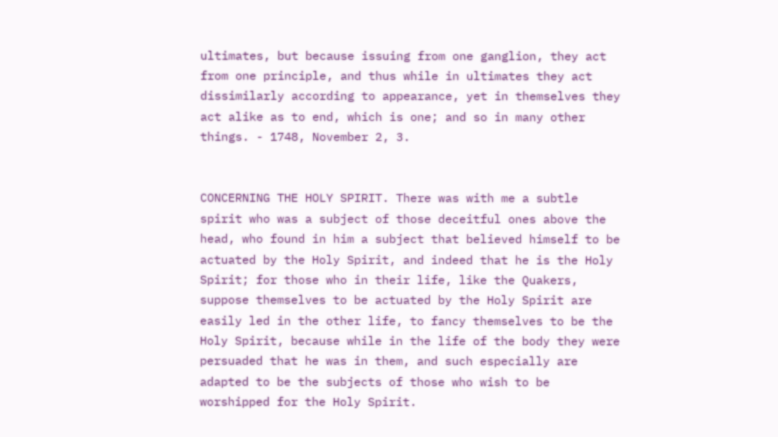ultimates, but because issuing from one ganglion, they act from one principle, and thus while in ultimates they act dissimilarly according to appearance, yet in themselves they act alike as to end, which is one; and so in many other things. - 1748, November 2, 3.


CONCERNING THE HOLY SPIRIT. There was with me a subtle spirit who was a subject of those deceitful ones above the head, who found in him a subject that believed himself to be actuated by the Holy Spirit, and indeed that he is the Holy Spirit; for those who in their life, like the Quakers, suppose themselves to be actuated by the Holy Spirit are easily led in the other life, to fancy themselves to be the Holy Spirit, because while in the life of the body they were persuaded that he was in them, and such especially are adapted to be the subjects of those who wish to be worshipped for the Holy Spirit.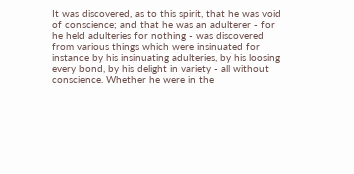It was discovered, as to this spirit, that he was void of conscience; and that he was an adulterer - for he held adulteries for nothing - was discovered from various things which were insinuated for instance by his insinuating adulteries, by his loosing every bond, by his delight in variety - all without conscience. Whether he were in the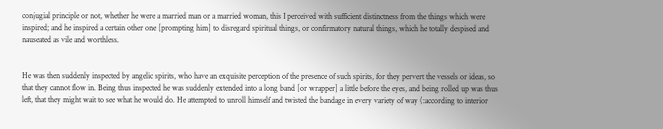conjugial principle or not, whether he were a married man or a married woman, this I perceived with sufficient distinctness from the things which were inspired; and he inspired a certain other one [prompting him] to disregard spiritual things, or confirmatory natural things, which he totally despised and nauseated as vile and worthless.


He was then suddenly inspected by angelic spirits, who have an exquisite perception of the presence of such spirits, for they pervert the vessels or ideas, so that they cannot flow in. Being thus inspected he was suddenly extended into a long band [or wrapper] a little before the eyes, and being rolled up was thus left, that they might wait to see what he would do. He attempted to unroll himself and twisted the bandage in every variety of way (:according to interior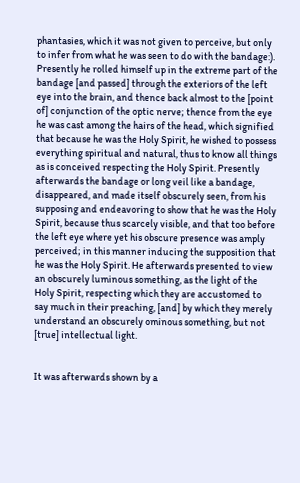phantasies, which it was not given to perceive, but only to infer from what he was seen to do with the bandage:). Presently he rolled himself up in the extreme part of the bandage [and passed] through the exteriors of the left eye into the brain, and thence back almost to the [point of] conjunction of the optic nerve; thence from the eye he was cast among the hairs of the head, which signified that because he was the Holy Spirit, he wished to possess everything spiritual and natural, thus to know all things as is conceived respecting the Holy Spirit. Presently afterwards the bandage or long veil like a bandage, disappeared, and made itself obscurely seen, from his supposing and endeavoring to show that he was the Holy Spirit, because thus scarcely visible, and that too before the left eye where yet his obscure presence was amply perceived; in this manner inducing the supposition that he was the Holy Spirit. He afterwards presented to view an obscurely luminous something, as the light of the Holy Spirit, respecting which they are accustomed to say much in their preaching, [and] by which they merely understand an obscurely ominous something, but not [true] intellectual light.


It was afterwards shown by a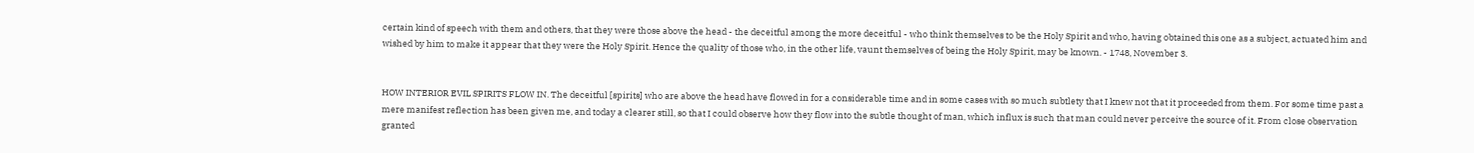certain kind of speech with them and others, that they were those above the head - the deceitful among the more deceitful - who think themselves to be the Holy Spirit and who, having obtained this one as a subject, actuated him and wished by him to make it appear that they were the Holy Spirit. Hence the quality of those who, in the other life, vaunt themselves of being the Holy Spirit, may be known. - 1748, November 3.


HOW INTERIOR EVIL SPIRITS FLOW IN. The deceitful [spirits] who are above the head have flowed in for a considerable time and in some cases with so much subtlety that I knew not that it proceeded from them. For some time past a mere manifest reflection has been given me, and today a clearer still, so that I could observe how they flow into the subtle thought of man, which influx is such that man could never perceive the source of it. From close observation granted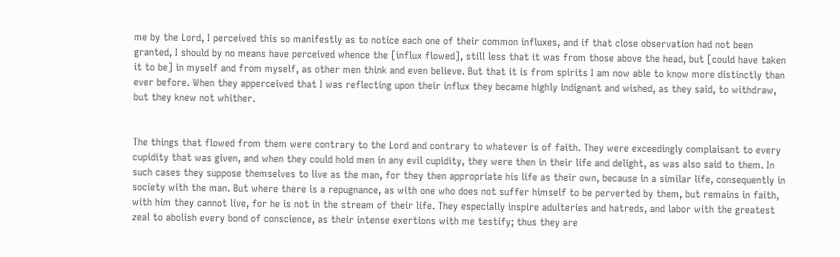me by the Lord, I perceived this so manifestly as to notice each one of their common influxes, and if that close observation had not been granted, I should by no means have perceived whence the [influx flowed], still less that it was from those above the head, but [could have taken it to be] in myself and from myself, as other men think and even believe. But that it is from spirits I am now able to know more distinctly than ever before. When they apperceived that I was reflecting upon their influx they became highly indignant and wished, as they said, to withdraw, but they knew not whither.


The things that flowed from them were contrary to the Lord and contrary to whatever is of faith. They were exceedingly complaisant to every cupidity that was given, and when they could hold men in any evil cupidity, they were then in their life and delight, as was also said to them. In such cases they suppose themselves to live as the man, for they then appropriate his life as their own, because in a similar life, consequently in society with the man. But where there is a repugnance, as with one who does not suffer himself to be perverted by them, but remains in faith, with him they cannot live, for he is not in the stream of their life. They especially inspire adulteries and hatreds, and labor with the greatest zeal to abolish every bond of conscience, as their intense exertions with me testify; thus they are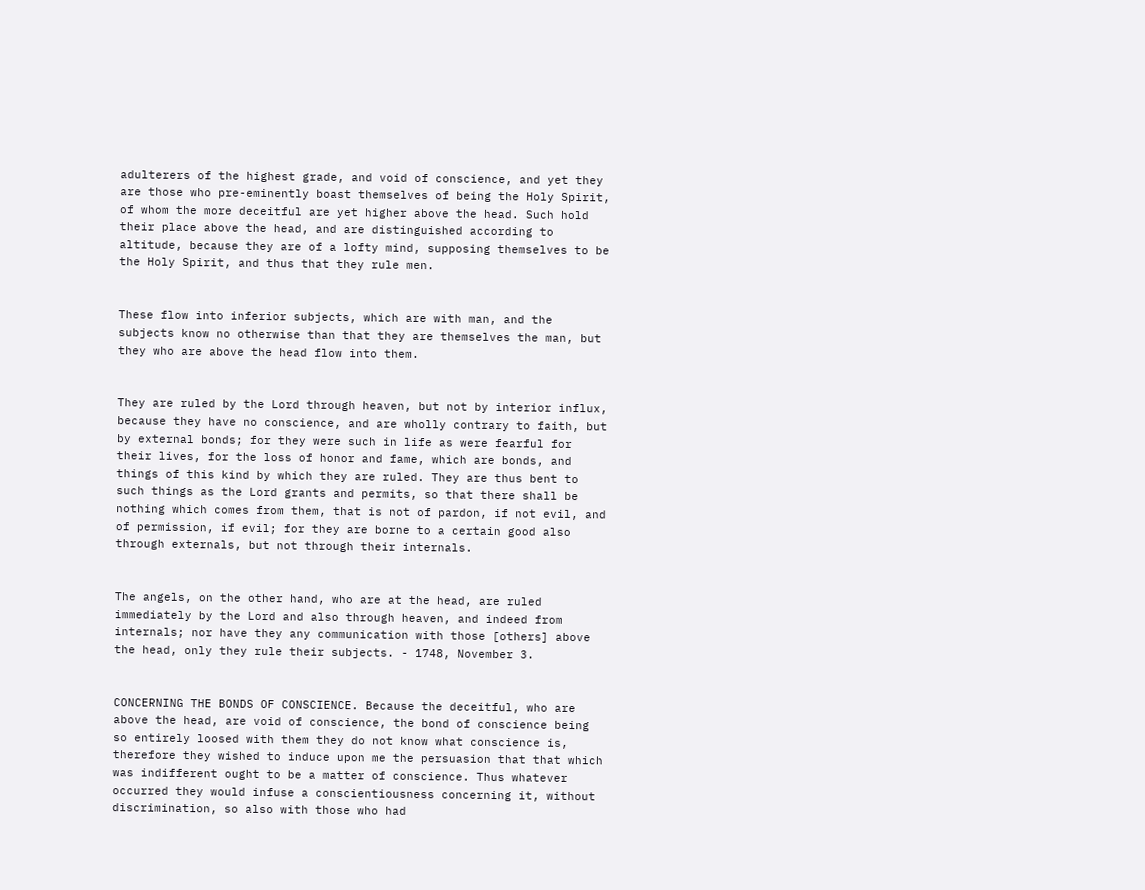adulterers of the highest grade, and void of conscience, and yet they are those who pre-eminently boast themselves of being the Holy Spirit, of whom the more deceitful are yet higher above the head. Such hold their place above the head, and are distinguished according to altitude, because they are of a lofty mind, supposing themselves to be the Holy Spirit, and thus that they rule men.


These flow into inferior subjects, which are with man, and the subjects know no otherwise than that they are themselves the man, but they who are above the head flow into them.


They are ruled by the Lord through heaven, but not by interior influx, because they have no conscience, and are wholly contrary to faith, but by external bonds; for they were such in life as were fearful for their lives, for the loss of honor and fame, which are bonds, and things of this kind by which they are ruled. They are thus bent to such things as the Lord grants and permits, so that there shall be nothing which comes from them, that is not of pardon, if not evil, and of permission, if evil; for they are borne to a certain good also through externals, but not through their internals.


The angels, on the other hand, who are at the head, are ruled immediately by the Lord and also through heaven, and indeed from internals; nor have they any communication with those [others] above the head, only they rule their subjects. - 1748, November 3.


CONCERNING THE BONDS OF CONSCIENCE. Because the deceitful, who are above the head, are void of conscience, the bond of conscience being so entirely loosed with them they do not know what conscience is, therefore they wished to induce upon me the persuasion that that which was indifferent ought to be a matter of conscience. Thus whatever occurred they would infuse a conscientiousness concerning it, without discrimination, so also with those who had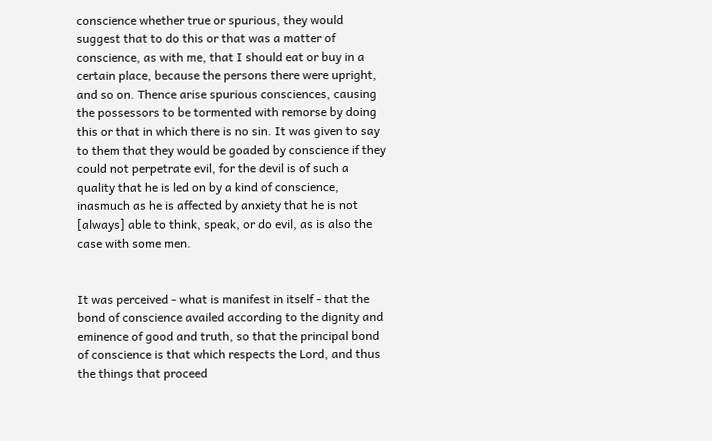conscience whether true or spurious, they would suggest that to do this or that was a matter of conscience, as with me, that I should eat or buy in a certain place, because the persons there were upright, and so on. Thence arise spurious consciences, causing the possessors to be tormented with remorse by doing this or that in which there is no sin. It was given to say to them that they would be goaded by conscience if they could not perpetrate evil, for the devil is of such a quality that he is led on by a kind of conscience, inasmuch as he is affected by anxiety that he is not [always] able to think, speak, or do evil, as is also the case with some men.


It was perceived - what is manifest in itself - that the bond of conscience availed according to the dignity and eminence of good and truth, so that the principal bond of conscience is that which respects the Lord, and thus the things that proceed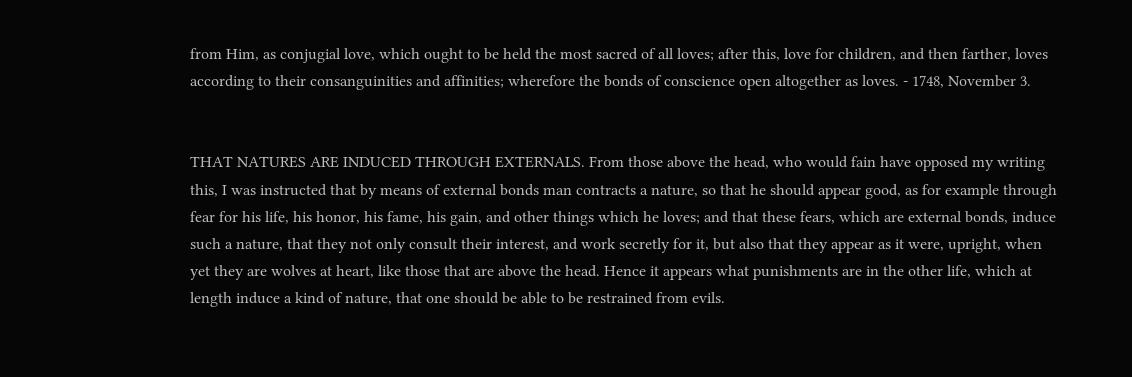from Him, as conjugial love, which ought to be held the most sacred of all loves; after this, love for children, and then farther, loves according to their consanguinities and affinities; wherefore the bonds of conscience open altogether as loves. - 1748, November 3.


THAT NATURES ARE INDUCED THROUGH EXTERNALS. From those above the head, who would fain have opposed my writing this, I was instructed that by means of external bonds man contracts a nature, so that he should appear good, as for example through fear for his life, his honor, his fame, his gain, and other things which he loves; and that these fears, which are external bonds, induce such a nature, that they not only consult their interest, and work secretly for it, but also that they appear as it were, upright, when yet they are wolves at heart, like those that are above the head. Hence it appears what punishments are in the other life, which at length induce a kind of nature, that one should be able to be restrained from evils.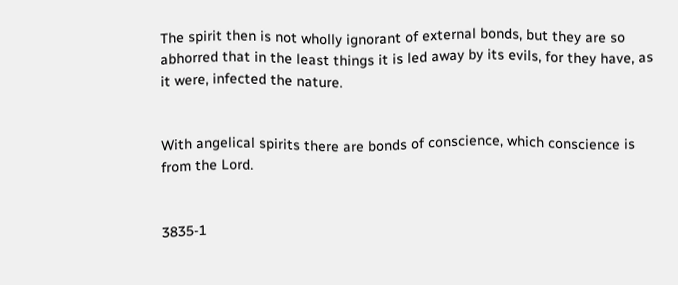The spirit then is not wholly ignorant of external bonds, but they are so abhorred that in the least things it is led away by its evils, for they have, as it were, infected the nature.


With angelical spirits there are bonds of conscience, which conscience is from the Lord.


3835-1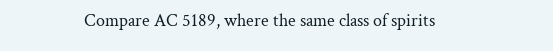Compare AC 5189, where the same class of spirits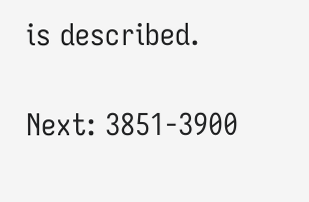is described.

Next: 3851-3900